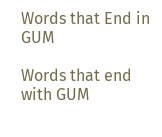Words that End in GUM

Words that end with GUM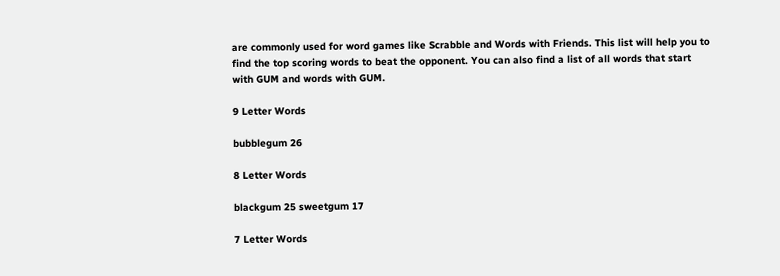are commonly used for word games like Scrabble and Words with Friends. This list will help you to find the top scoring words to beat the opponent. You can also find a list of all words that start with GUM and words with GUM.

9 Letter Words

bubblegum 26

8 Letter Words

blackgum 25 sweetgum 17

7 Letter Words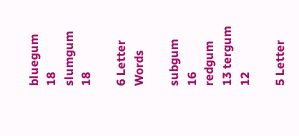bluegum 18 slumgum 18

6 Letter Words

subgum 16 redgum 13 tergum 12

5 Letter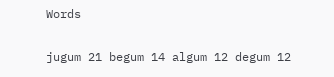Words

jugum 21 begum 14 algum 12 degum 12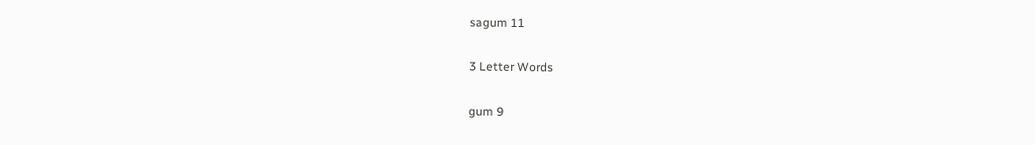sagum 11

3 Letter Words

gum 9